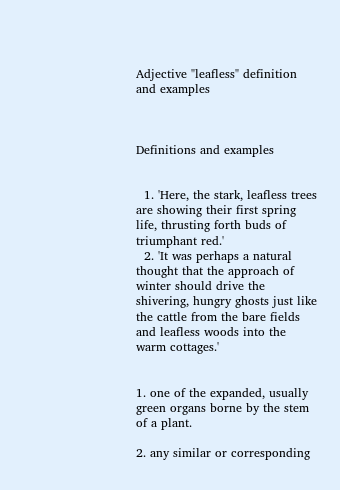Adjective "leafless" definition and examples



Definitions and examples


  1. 'Here, the stark, leafless trees are showing their first spring life, thrusting forth buds of triumphant red.'
  2. 'It was perhaps a natural thought that the approach of winter should drive the shivering, hungry ghosts just like the cattle from the bare fields and leafless woods into the warm cottages.'


1. one of the expanded, usually green organs borne by the stem of a plant.

2. any similar or corresponding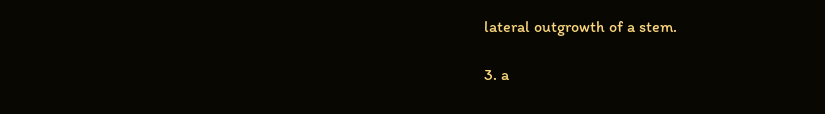lateral outgrowth of a stem.

3. a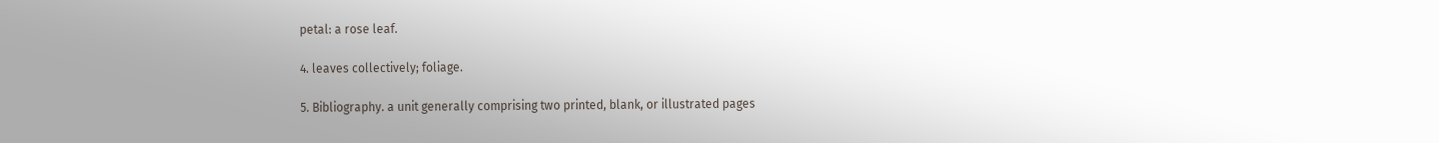petal: a rose leaf.

4. leaves collectively; foliage.

5. Bibliography. a unit generally comprising two printed, blank, or illustrated pages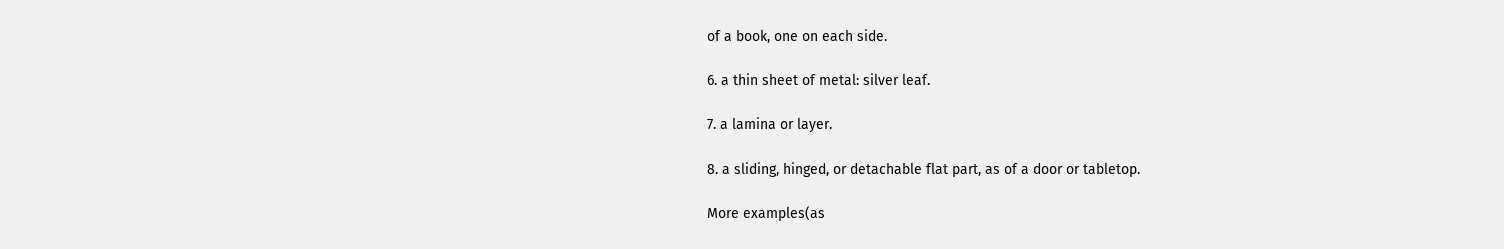of a book, one on each side.

6. a thin sheet of metal: silver leaf.

7. a lamina or layer.

8. a sliding, hinged, or detachable flat part, as of a door or tabletop.

More examples(as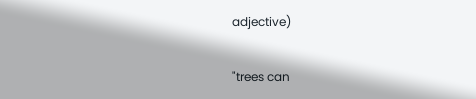adjective)

"trees can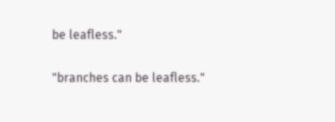be leafless."

"branches can be leafless."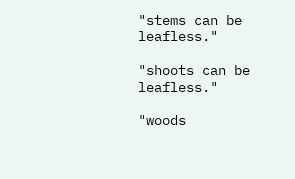"stems can be leafless."

"shoots can be leafless."

"woods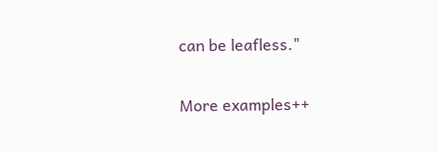can be leafless."

More examples++